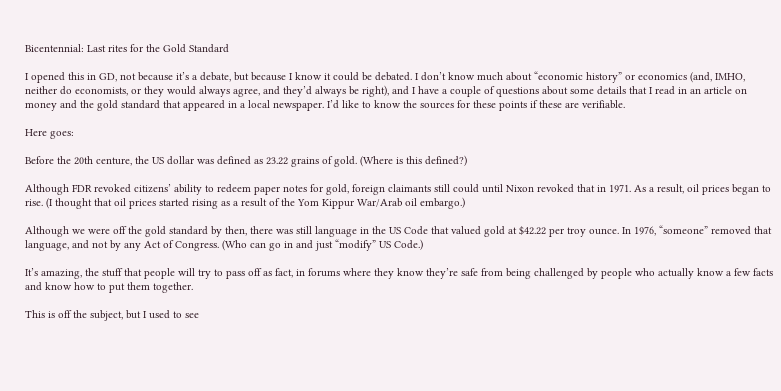Bicentennial: Last rites for the Gold Standard

I opened this in GD, not because it’s a debate, but because I know it could be debated. I don’t know much about “economic history” or economics (and, IMHO, neither do economists, or they would always agree, and they’d always be right), and I have a couple of questions about some details that I read in an article on money and the gold standard that appeared in a local newspaper. I’d like to know the sources for these points if these are verifiable.

Here goes:

Before the 20th centure, the US dollar was defined as 23.22 grains of gold. (Where is this defined?)

Although FDR revoked citizens’ ability to redeem paper notes for gold, foreign claimants still could until Nixon revoked that in 1971. As a result, oil prices began to rise. (I thought that oil prices started rising as a result of the Yom Kippur War/Arab oil embargo.)

Although we were off the gold standard by then, there was still language in the US Code that valued gold at $42.22 per troy ounce. In 1976, “someone” removed that language, and not by any Act of Congress. (Who can go in and just “modify” US Code.)

It’s amazing, the stuff that people will try to pass off as fact, in forums where they know they’re safe from being challenged by people who actually know a few facts and know how to put them together.

This is off the subject, but I used to see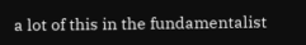a lot of this in the fundamentalist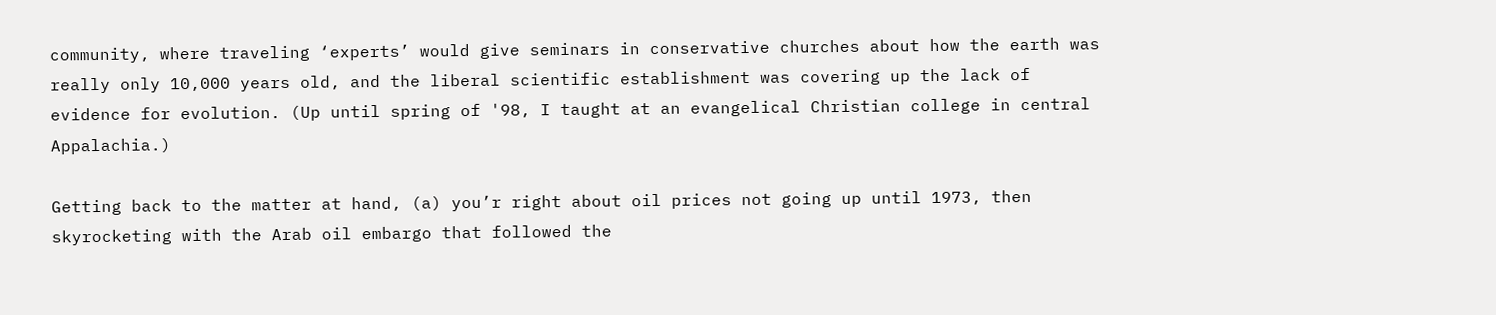community, where traveling ‘experts’ would give seminars in conservative churches about how the earth was really only 10,000 years old, and the liberal scientific establishment was covering up the lack of evidence for evolution. (Up until spring of '98, I taught at an evangelical Christian college in central Appalachia.)

Getting back to the matter at hand, (a) you’r right about oil prices not going up until 1973, then skyrocketing with the Arab oil embargo that followed the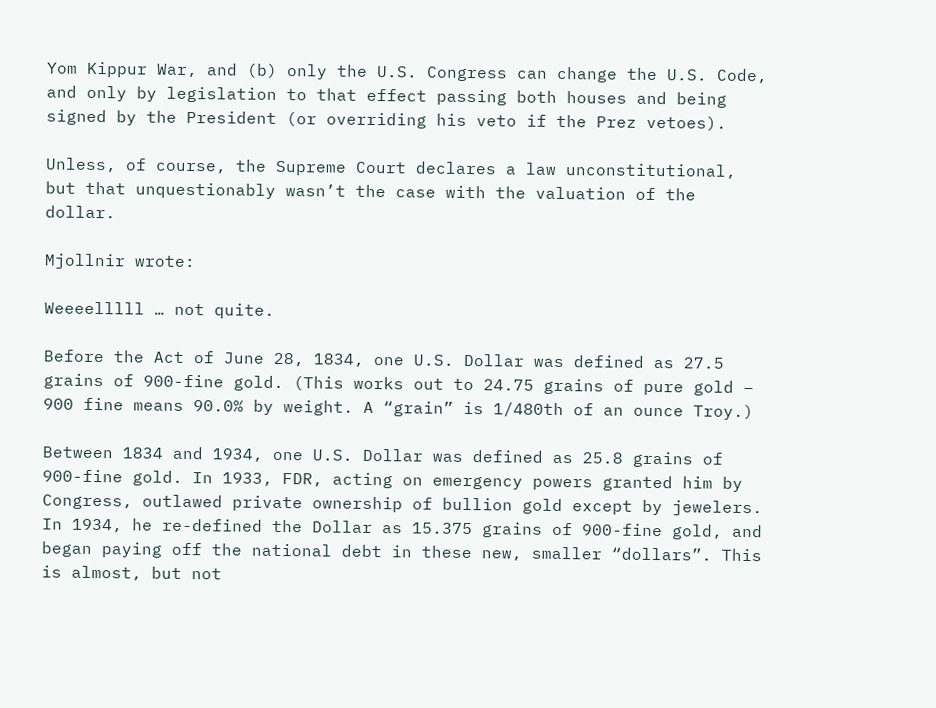Yom Kippur War, and (b) only the U.S. Congress can change the U.S. Code, and only by legislation to that effect passing both houses and being signed by the President (or overriding his veto if the Prez vetoes).

Unless, of course, the Supreme Court declares a law unconstitutional, but that unquestionably wasn’t the case with the valuation of the dollar.

Mjollnir wrote:

Weeeelllll … not quite.

Before the Act of June 28, 1834, one U.S. Dollar was defined as 27.5 grains of 900-fine gold. (This works out to 24.75 grains of pure gold – 900 fine means 90.0% by weight. A “grain” is 1/480th of an ounce Troy.)

Between 1834 and 1934, one U.S. Dollar was defined as 25.8 grains of 900-fine gold. In 1933, FDR, acting on emergency powers granted him by Congress, outlawed private ownership of bullion gold except by jewelers. In 1934, he re-defined the Dollar as 15.375 grains of 900-fine gold, and began paying off the national debt in these new, smaller “dollars”. This is almost, but not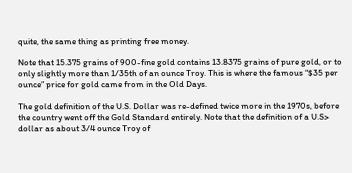quite, the same thing as printing free money.

Note that 15.375 grains of 900-fine gold contains 13.8375 grains of pure gold, or to only slightly more than 1/35th of an ounce Troy. This is where the famous “$35 per ounce” price for gold came from in the Old Days.

The gold definition of the U.S. Dollar was re-defined twice more in the 1970s, before the country went off the Gold Standard entirely. Note that the definition of a U.S> dollar as about 3/4 ounce Troy of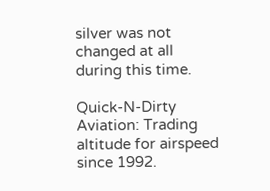silver was not changed at all during this time.

Quick-N-Dirty Aviation: Trading altitude for airspeed since 1992.